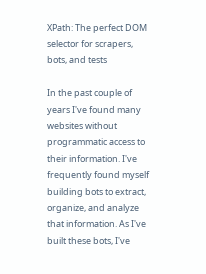XPath: The perfect DOM selector for scrapers, bots, and tests

In the past couple of years I've found many websites without programmatic access to their information. I've frequently found myself building bots to extract, organize, and analyze that information. As I've built these bots, I've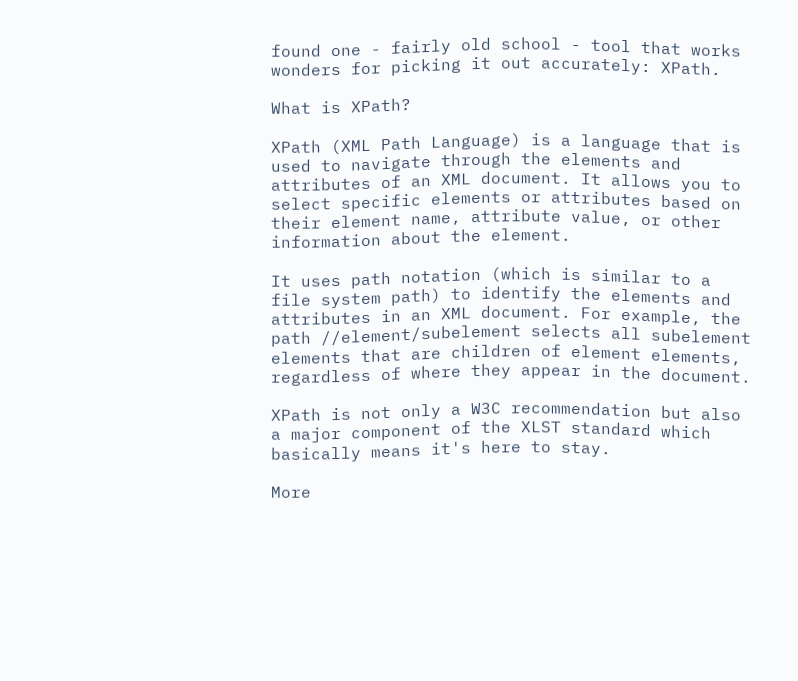found one - fairly old school - tool that works wonders for picking it out accurately: XPath.

What is XPath?

XPath (XML Path Language) is a language that is used to navigate through the elements and attributes of an XML document. It allows you to select specific elements or attributes based on their element name, attribute value, or other information about the element.

It uses path notation (which is similar to a file system path) to identify the elements and attributes in an XML document. For example, the path //element/subelement selects all subelement elements that are children of element elements, regardless of where they appear in the document.

XPath is not only a W3C recommendation but also a major component of the XLST standard which basically means it's here to stay.

More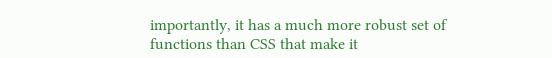importantly, it has a much more robust set of functions than CSS that make it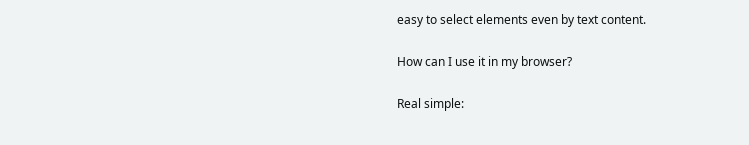easy to select elements even by text content.

How can I use it in my browser?

Real simple: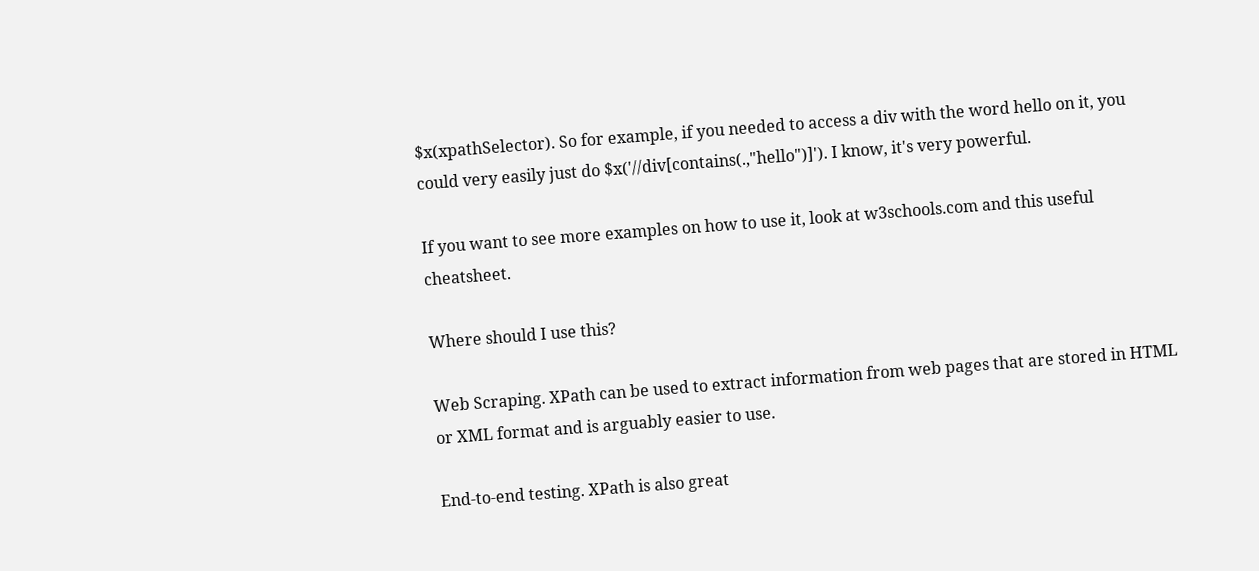$x(xpathSelector). So for example, if you needed to access a div with the word hello on it, you could very easily just do $x('//div[contains(.,"hello")]'). I know, it's very powerful.

If you want to see more examples on how to use it, look at w3schools.com and this useful cheatsheet.

Where should I use this?

Web Scraping. XPath can be used to extract information from web pages that are stored in HTML or XML format and is arguably easier to use.

End-to-end testing. XPath is also great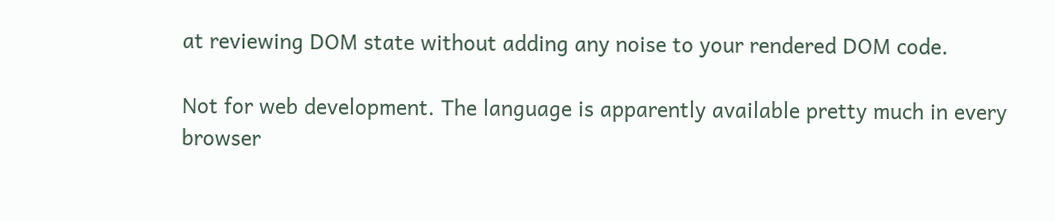at reviewing DOM state without adding any noise to your rendered DOM code.

Not for web development. The language is apparently available pretty much in every browser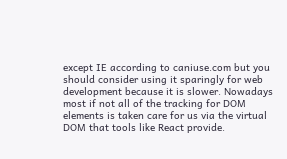except IE according to caniuse.com but you should consider using it sparingly for web development because it is slower. Nowadays most if not all of the tracking for DOM elements is taken care for us via the virtual DOM that tools like React provide.